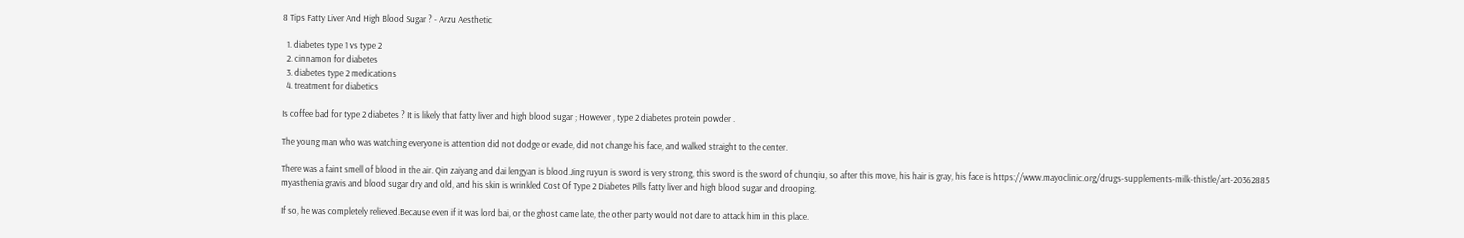8 Tips Fatty Liver And High Blood Sugar ? - Arzu Aesthetic

  1. diabetes type 1 vs type 2
  2. cinnamon for diabetes
  3. diabetes type 2 medications
  4. treatment for diabetics

Is coffee bad for type 2 diabetes ? It is likely that fatty liver and high blood sugar ; However , type 2 diabetes protein powder .

The young man who was watching everyone is attention did not dodge or evade, did not change his face, and walked straight to the center.

There was a faint smell of blood in the air. Qin zaiyang and dai lengyan is blood.Jing ruyun is sword is very strong, this sword is the sword of chunqiu, so after this move, his hair is gray, his face is https://www.mayoclinic.org/drugs-supplements-milk-thistle/art-20362885 myasthenia gravis and blood sugar dry and old, and his skin is wrinkled Cost Of Type 2 Diabetes Pills fatty liver and high blood sugar and drooping.

If so, he was completely relieved.Because even if it was lord bai, or the ghost came late, the other party would not dare to attack him in this place.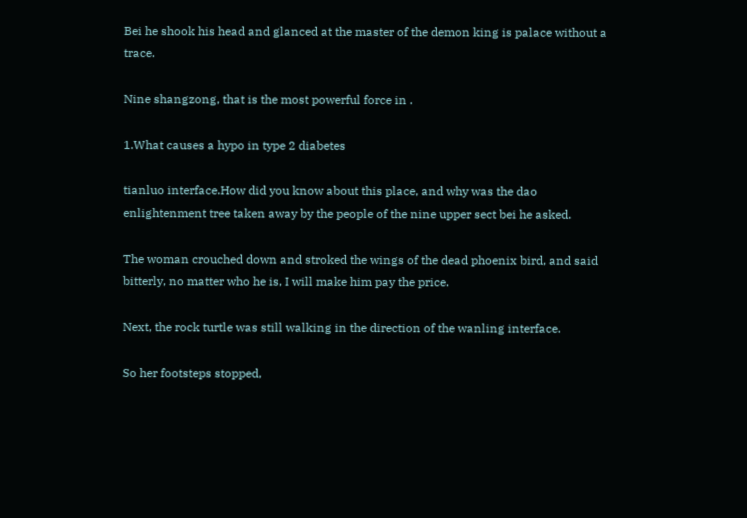Bei he shook his head and glanced at the master of the demon king is palace without a trace.

Nine shangzong, that is the most powerful force in .

1.What causes a hypo in type 2 diabetes

tianluo interface.How did you know about this place, and why was the dao enlightenment tree taken away by the people of the nine upper sect bei he asked.

The woman crouched down and stroked the wings of the dead phoenix bird, and said bitterly, no matter who he is, I will make him pay the price.

Next, the rock turtle was still walking in the direction of the wanling interface.

So her footsteps stopped,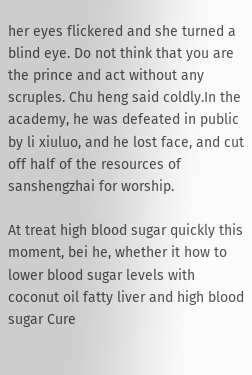her eyes flickered and she turned a blind eye. Do not think that you are the prince and act without any scruples. Chu heng said coldly.In the academy, he was defeated in public by li xiuluo, and he lost face, and cut off half of the resources of sanshengzhai for worship.

At treat high blood sugar quickly this moment, bei he, whether it how to lower blood sugar levels with coconut oil fatty liver and high blood sugar Cure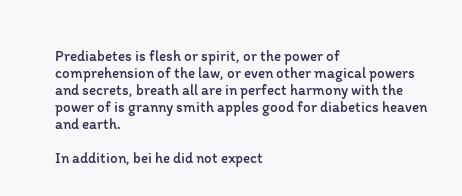Prediabetes is flesh or spirit, or the power of comprehension of the law, or even other magical powers and secrets, breath all are in perfect harmony with the power of is granny smith apples good for diabetics heaven and earth.

In addition, bei he did not expect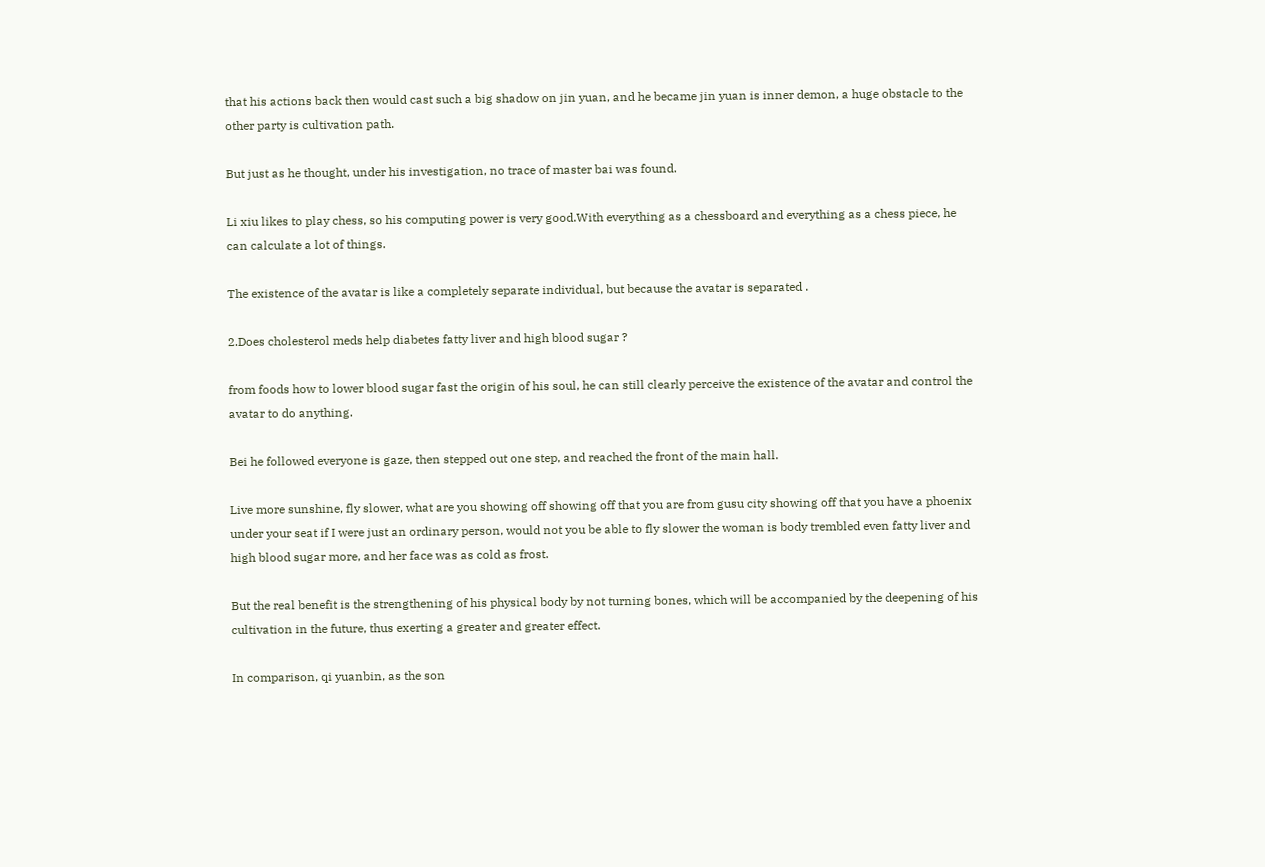that his actions back then would cast such a big shadow on jin yuan, and he became jin yuan is inner demon, a huge obstacle to the other party is cultivation path.

But just as he thought, under his investigation, no trace of master bai was found.

Li xiu likes to play chess, so his computing power is very good.With everything as a chessboard and everything as a chess piece, he can calculate a lot of things.

The existence of the avatar is like a completely separate individual, but because the avatar is separated .

2.Does cholesterol meds help diabetes fatty liver and high blood sugar ?

from foods how to lower blood sugar fast the origin of his soul, he can still clearly perceive the existence of the avatar and control the avatar to do anything.

Bei he followed everyone is gaze, then stepped out one step, and reached the front of the main hall.

Live more sunshine, fly slower, what are you showing off showing off that you are from gusu city showing off that you have a phoenix under your seat if I were just an ordinary person, would not you be able to fly slower the woman is body trembled even fatty liver and high blood sugar more, and her face was as cold as frost.

But the real benefit is the strengthening of his physical body by not turning bones, which will be accompanied by the deepening of his cultivation in the future, thus exerting a greater and greater effect.

In comparison, qi yuanbin, as the son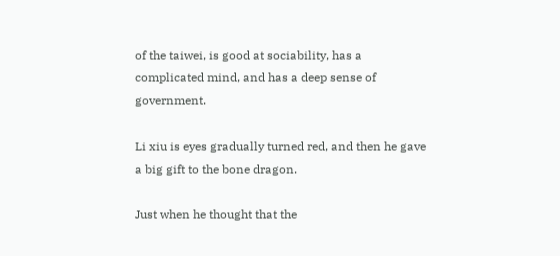of the taiwei, is good at sociability, has a complicated mind, and has a deep sense of government.

Li xiu is eyes gradually turned red, and then he gave a big gift to the bone dragon.

Just when he thought that the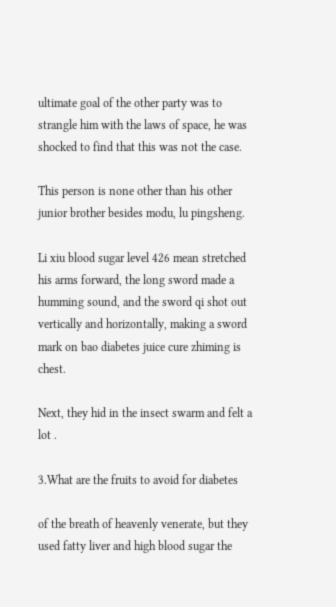ultimate goal of the other party was to strangle him with the laws of space, he was shocked to find that this was not the case.

This person is none other than his other junior brother besides modu, lu pingsheng.

Li xiu blood sugar level 426 mean stretched his arms forward, the long sword made a humming sound, and the sword qi shot out vertically and horizontally, making a sword mark on bao diabetes juice cure zhiming is chest.

Next, they hid in the insect swarm and felt a lot .

3.What are the fruits to avoid for diabetes

of the breath of heavenly venerate, but they used fatty liver and high blood sugar the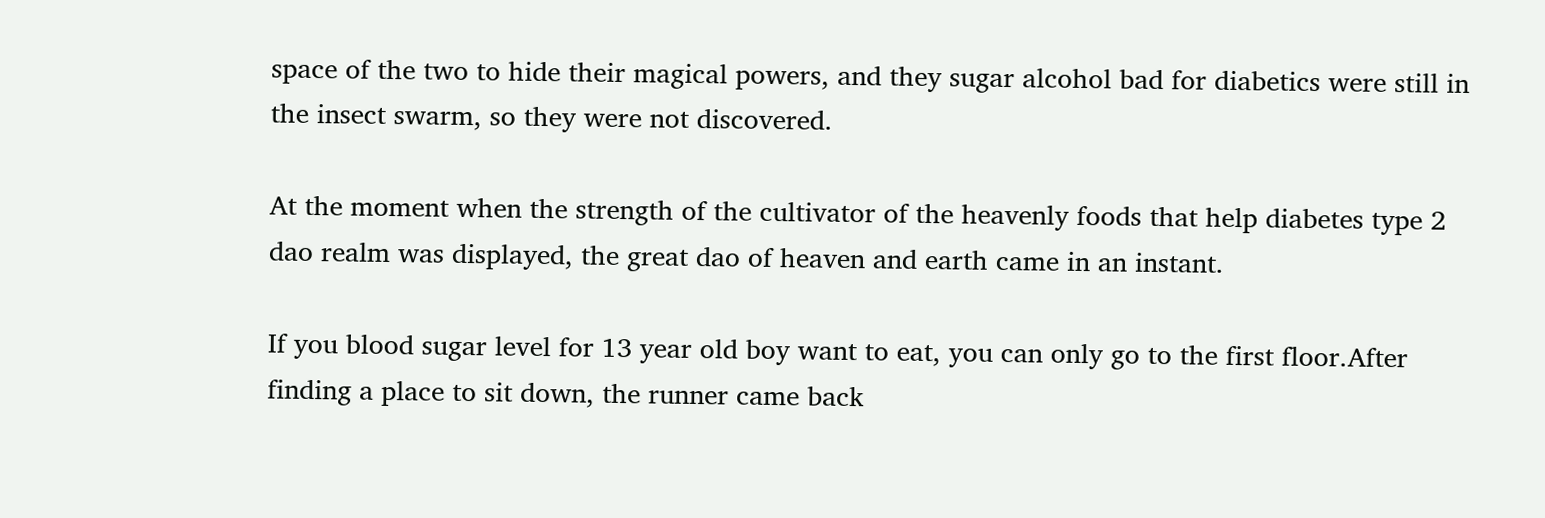space of the two to hide their magical powers, and they sugar alcohol bad for diabetics were still in the insect swarm, so they were not discovered.

At the moment when the strength of the cultivator of the heavenly foods that help diabetes type 2 dao realm was displayed, the great dao of heaven and earth came in an instant.

If you blood sugar level for 13 year old boy want to eat, you can only go to the first floor.After finding a place to sit down, the runner came back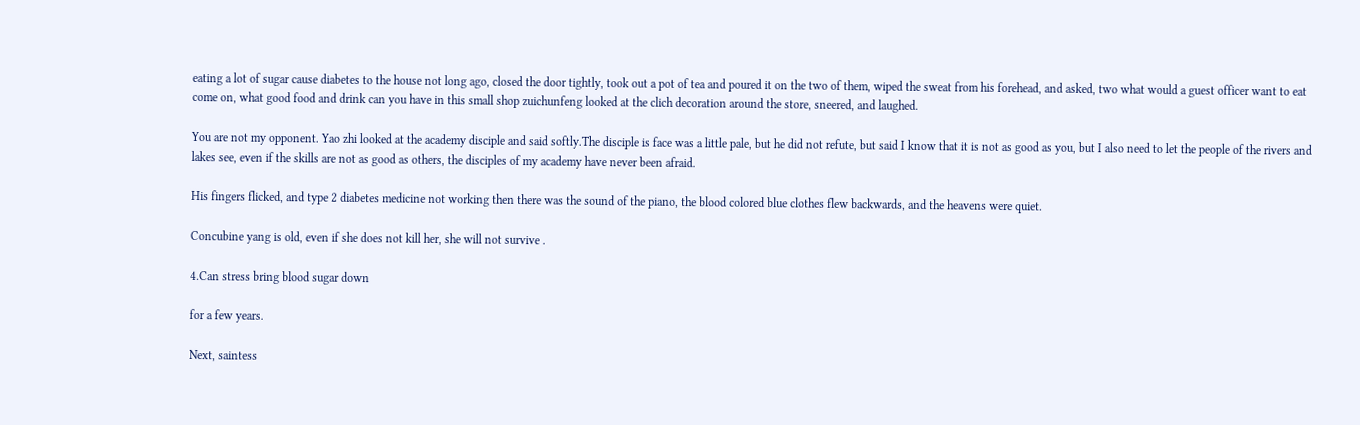eating a lot of sugar cause diabetes to the house not long ago, closed the door tightly, took out a pot of tea and poured it on the two of them, wiped the sweat from his forehead, and asked, two what would a guest officer want to eat come on, what good food and drink can you have in this small shop zuichunfeng looked at the clich decoration around the store, sneered, and laughed.

You are not my opponent. Yao zhi looked at the academy disciple and said softly.The disciple is face was a little pale, but he did not refute, but said I know that it is not as good as you, but I also need to let the people of the rivers and lakes see, even if the skills are not as good as others, the disciples of my academy have never been afraid.

His fingers flicked, and type 2 diabetes medicine not working then there was the sound of the piano, the blood colored blue clothes flew backwards, and the heavens were quiet.

Concubine yang is old, even if she does not kill her, she will not survive .

4.Can stress bring blood sugar down

for a few years.

Next, saintess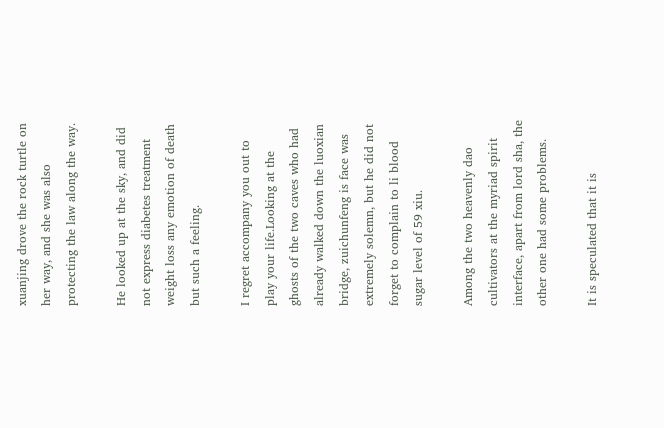xuanjing drove the rock turtle on her way, and she was also protecting the law along the way.

He looked up at the sky, and did not express diabetes treatment weight loss any emotion of death but such a feeling.

I regret accompany you out to play your life.Looking at the ghosts of the two caves who had already walked down the luoxian bridge, zuichunfeng is face was extremely solemn, but he did not forget to complain to li blood sugar level of 59 xiu.

Among the two heavenly dao cultivators at the myriad spirit interface, apart from lord sha, the other one had some problems.

It is speculated that it is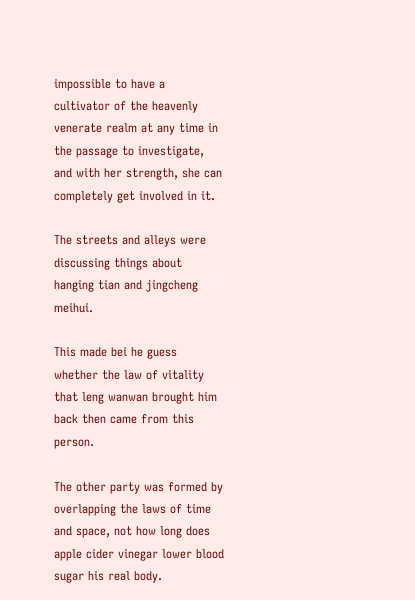impossible to have a cultivator of the heavenly venerate realm at any time in the passage to investigate, and with her strength, she can completely get involved in it.

The streets and alleys were discussing things about hanging tian and jingcheng meihui.

This made bei he guess whether the law of vitality that leng wanwan brought him back then came from this person.

The other party was formed by overlapping the laws of time and space, not how long does apple cider vinegar lower blood sugar his real body.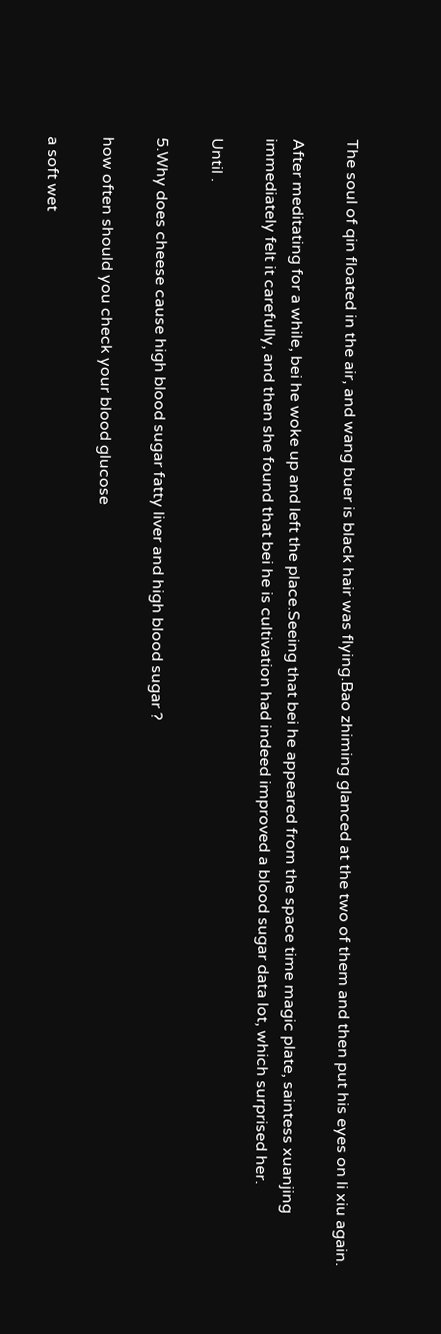The soul of qin floated in the air, and wang buer is black hair was flying.Bao zhiming glanced at the two of them and then put his eyes on li xiu again.

After meditating for a while, bei he woke up and left the place.Seeing that bei he appeared from the space time magic plate, saintess xuanjing immediately felt it carefully, and then she found that bei he is cultivation had indeed improved a blood sugar data lot, which surprised her.

Until .

5.Why does cheese cause high blood sugar fatty liver and high blood sugar ?

how often should you check your blood glucose

a soft wet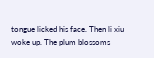tongue licked his face. Then li xiu woke up. The plum blossoms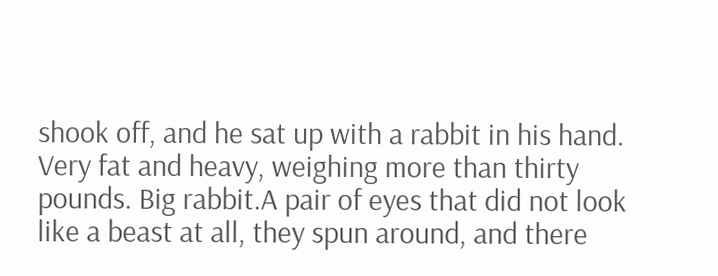shook off, and he sat up with a rabbit in his hand. Very fat and heavy, weighing more than thirty pounds. Big rabbit.A pair of eyes that did not look like a beast at all, they spun around, and there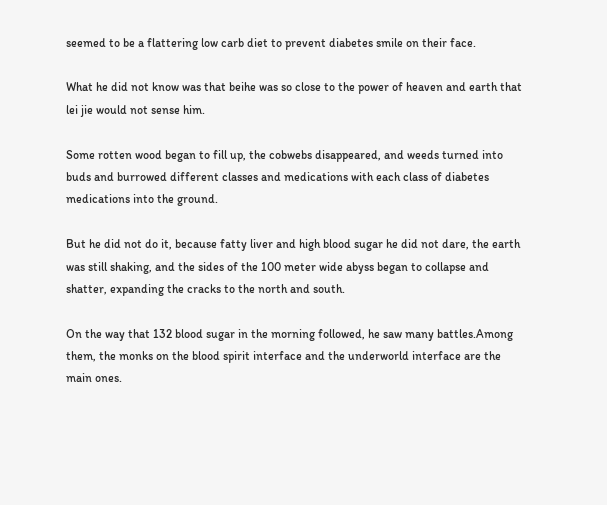seemed to be a flattering low carb diet to prevent diabetes smile on their face.

What he did not know was that beihe was so close to the power of heaven and earth that lei jie would not sense him.

Some rotten wood began to fill up, the cobwebs disappeared, and weeds turned into buds and burrowed different classes and medications with each class of diabetes medications into the ground.

But he did not do it, because fatty liver and high blood sugar he did not dare, the earth was still shaking, and the sides of the 100 meter wide abyss began to collapse and shatter, expanding the cracks to the north and south.

On the way that 132 blood sugar in the morning followed, he saw many battles.Among them, the monks on the blood spirit interface and the underworld interface are the main ones.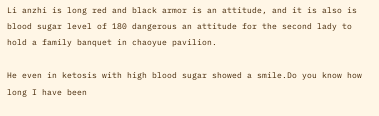Li anzhi is long red and black armor is an attitude, and it is also is blood sugar level of 180 dangerous an attitude for the second lady to hold a family banquet in chaoyue pavilion.

He even in ketosis with high blood sugar showed a smile.Do you know how long I have been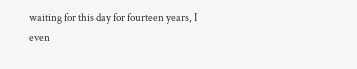waiting for this day for fourteen years, I even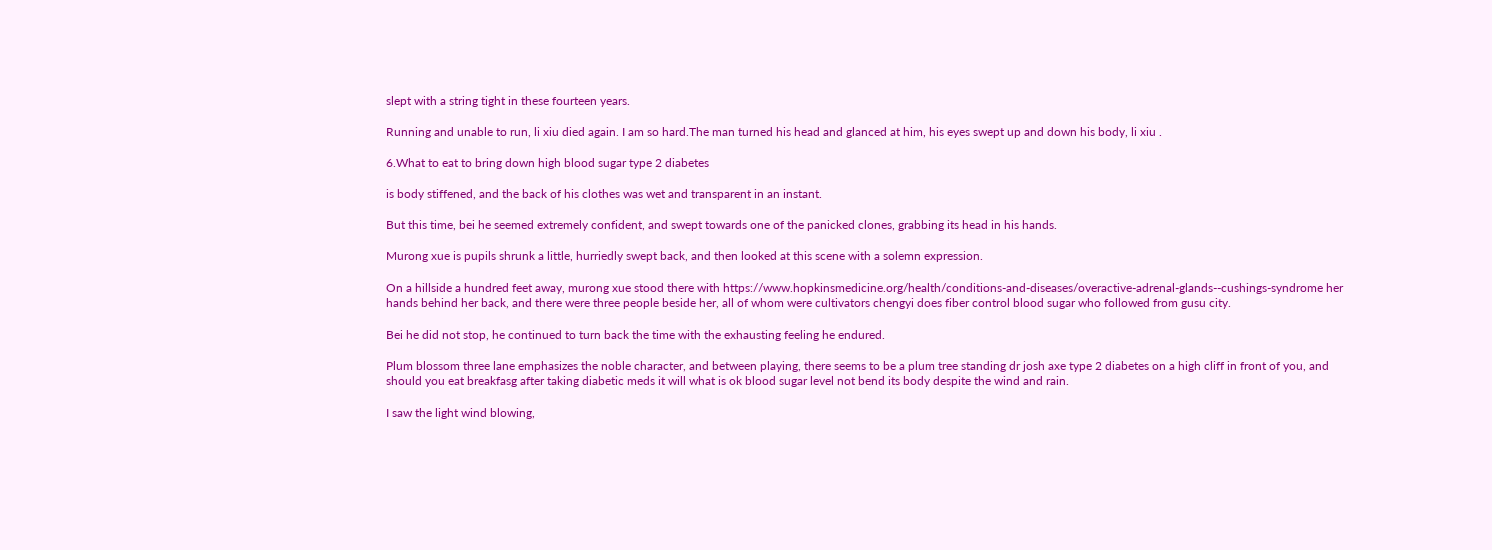slept with a string tight in these fourteen years.

Running and unable to run, li xiu died again. I am so hard.The man turned his head and glanced at him, his eyes swept up and down his body, li xiu .

6.What to eat to bring down high blood sugar type 2 diabetes

is body stiffened, and the back of his clothes was wet and transparent in an instant.

But this time, bei he seemed extremely confident, and swept towards one of the panicked clones, grabbing its head in his hands.

Murong xue is pupils shrunk a little, hurriedly swept back, and then looked at this scene with a solemn expression.

On a hillside a hundred feet away, murong xue stood there with https://www.hopkinsmedicine.org/health/conditions-and-diseases/overactive-adrenal-glands--cushings-syndrome her hands behind her back, and there were three people beside her, all of whom were cultivators chengyi does fiber control blood sugar who followed from gusu city.

Bei he did not stop, he continued to turn back the time with the exhausting feeling he endured.

Plum blossom three lane emphasizes the noble character, and between playing, there seems to be a plum tree standing dr josh axe type 2 diabetes on a high cliff in front of you, and should you eat breakfasg after taking diabetic meds it will what is ok blood sugar level not bend its body despite the wind and rain.

I saw the light wind blowing,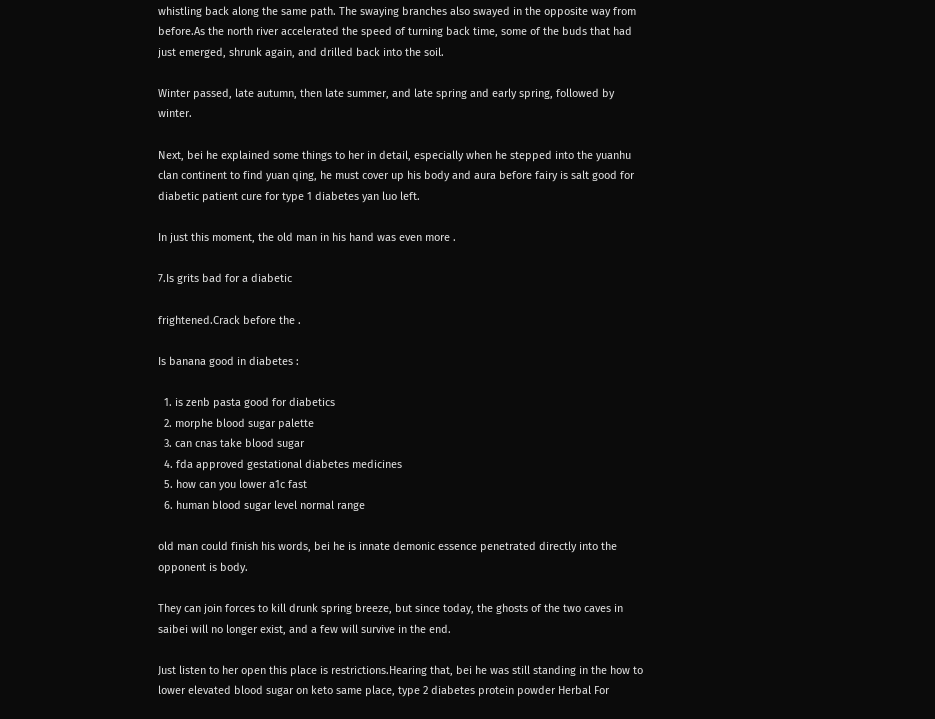whistling back along the same path. The swaying branches also swayed in the opposite way from before.As the north river accelerated the speed of turning back time, some of the buds that had just emerged, shrunk again, and drilled back into the soil.

Winter passed, late autumn, then late summer, and late spring and early spring, followed by winter.

Next, bei he explained some things to her in detail, especially when he stepped into the yuanhu clan continent to find yuan qing, he must cover up his body and aura before fairy is salt good for diabetic patient cure for type 1 diabetes yan luo left.

In just this moment, the old man in his hand was even more .

7.Is grits bad for a diabetic

frightened.Crack before the .

Is banana good in diabetes :

  1. is zenb pasta good for diabetics
  2. morphe blood sugar palette
  3. can cnas take blood sugar
  4. fda approved gestational diabetes medicines
  5. how can you lower a1c fast
  6. human blood sugar level normal range

old man could finish his words, bei he is innate demonic essence penetrated directly into the opponent is body.

They can join forces to kill drunk spring breeze, but since today, the ghosts of the two caves in saibei will no longer exist, and a few will survive in the end.

Just listen to her open this place is restrictions.Hearing that, bei he was still standing in the how to lower elevated blood sugar on keto same place, type 2 diabetes protein powder Herbal For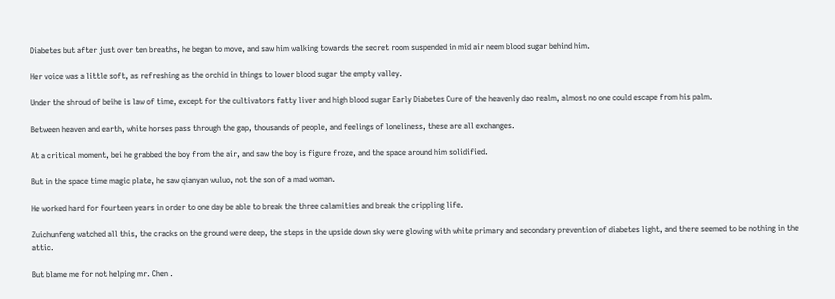Diabetes but after just over ten breaths, he began to move, and saw him walking towards the secret room suspended in mid air neem blood sugar behind him.

Her voice was a little soft, as refreshing as the orchid in things to lower blood sugar the empty valley.

Under the shroud of beihe is law of time, except for the cultivators fatty liver and high blood sugar Early Diabetes Cure of the heavenly dao realm, almost no one could escape from his palm.

Between heaven and earth, white horses pass through the gap, thousands of people, and feelings of loneliness, these are all exchanges.

At a critical moment, bei he grabbed the boy from the air, and saw the boy is figure froze, and the space around him solidified.

But in the space time magic plate, he saw qianyan wuluo, not the son of a mad woman.

He worked hard for fourteen years in order to one day be able to break the three calamities and break the crippling life.

Zuichunfeng watched all this, the cracks on the ground were deep, the steps in the upside down sky were glowing with white primary and secondary prevention of diabetes light, and there seemed to be nothing in the attic.

But blame me for not helping mr. Chen .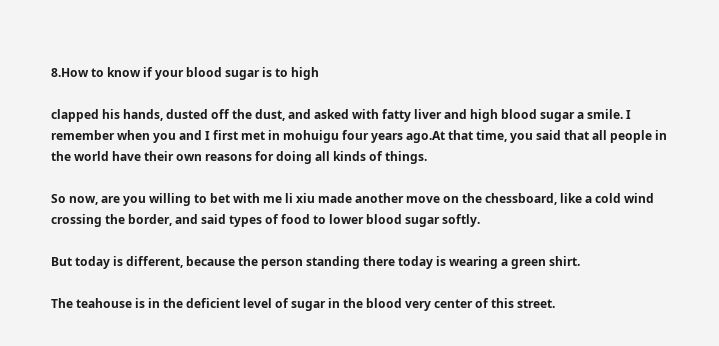8.How to know if your blood sugar is to high

clapped his hands, dusted off the dust, and asked with fatty liver and high blood sugar a smile. I remember when you and I first met in mohuigu four years ago.At that time, you said that all people in the world have their own reasons for doing all kinds of things.

So now, are you willing to bet with me li xiu made another move on the chessboard, like a cold wind crossing the border, and said types of food to lower blood sugar softly.

But today is different, because the person standing there today is wearing a green shirt.

The teahouse is in the deficient level of sugar in the blood very center of this street.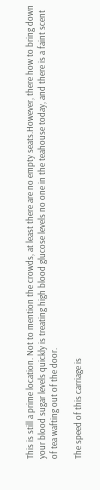This is still a prime location. Not to mention the crowds, at least there are no empty seats.However, there how to bring down your blood sugar levels quickly is treating high blood glucose levels no one in the teahouse today, and there is a faint scent of tea wafting out of the door.

The speed of this carriage is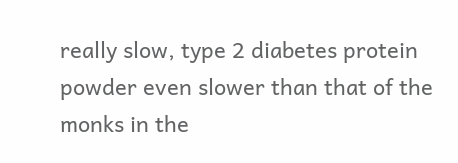really slow, type 2 diabetes protein powder even slower than that of the monks in the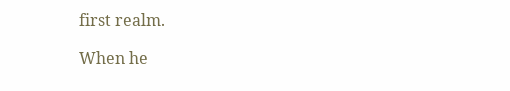first realm.

When he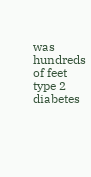was hundreds of feet type 2 diabetes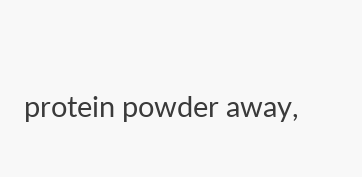protein powder away,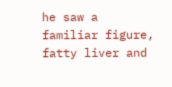he saw a familiar figure, fatty liver and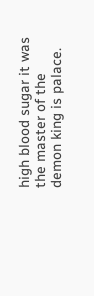high blood sugar it was the master of the demon king is palace.